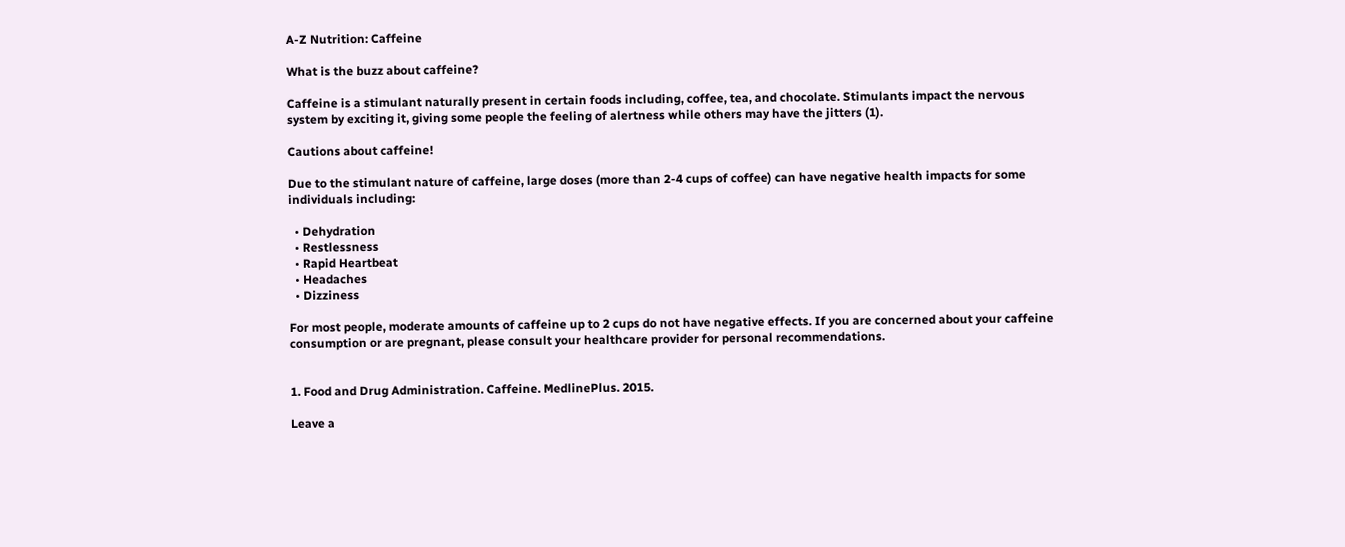A-Z Nutrition: Caffeine

What is the buzz about caffeine?

Caffeine is a stimulant naturally present in certain foods including, coffee, tea, and chocolate. Stimulants impact the nervous system by exciting it, giving some people the feeling of alertness while others may have the jitters (1).

Cautions about caffeine!

Due to the stimulant nature of caffeine, large doses (more than 2-4 cups of coffee) can have negative health impacts for some individuals including:

  • Dehydration
  • Restlessness
  • Rapid Heartbeat
  • Headaches
  • Dizziness

For most people, moderate amounts of caffeine up to 2 cups do not have negative effects. If you are concerned about your caffeine consumption or are pregnant, please consult your healthcare provider for personal recommendations.


1. Food and Drug Administration. Caffeine. MedlinePlus. 2015.

Leave a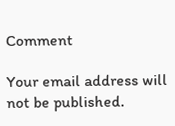Comment

Your email address will not be published.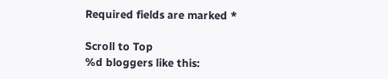Required fields are marked *

Scroll to Top
%d bloggers like this: